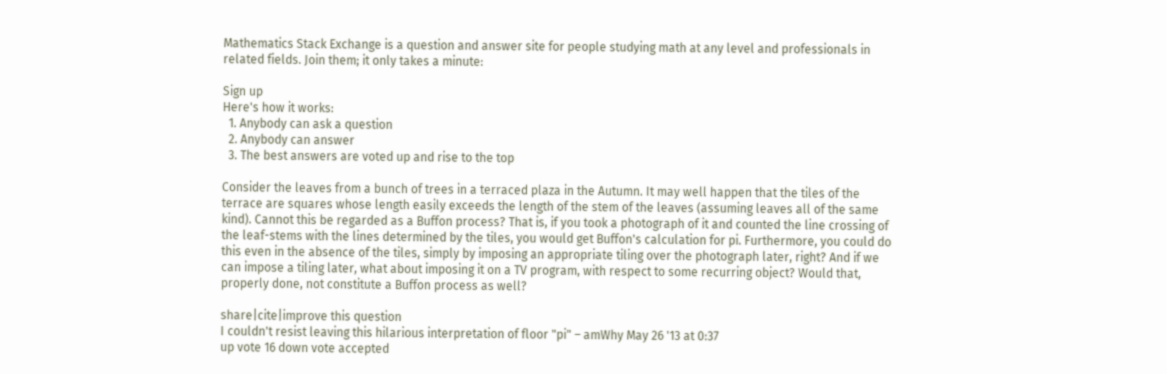Mathematics Stack Exchange is a question and answer site for people studying math at any level and professionals in related fields. Join them; it only takes a minute:

Sign up
Here's how it works:
  1. Anybody can ask a question
  2. Anybody can answer
  3. The best answers are voted up and rise to the top

Consider the leaves from a bunch of trees in a terraced plaza in the Autumn. It may well happen that the tiles of the terrace are squares whose length easily exceeds the length of the stem of the leaves (assuming leaves all of the same kind). Cannot this be regarded as a Buffon process? That is, if you took a photograph of it and counted the line crossing of the leaf-stems with the lines determined by the tiles, you would get Buffon's calculation for pi. Furthermore, you could do this even in the absence of the tiles, simply by imposing an appropriate tiling over the photograph later, right? And if we can impose a tiling later, what about imposing it on a TV program, with respect to some recurring object? Would that, properly done, not constitute a Buffon process as well?

share|cite|improve this question
I couldn't resist leaving this hilarious interpretation of floor "pi" – amWhy May 26 '13 at 0:37
up vote 16 down vote accepted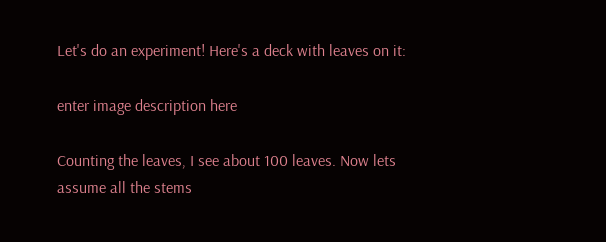Let's do an experiment! Here's a deck with leaves on it:

enter image description here

Counting the leaves, I see about 100 leaves. Now lets assume all the stems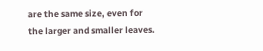are the same size, even for the larger and smaller leaves.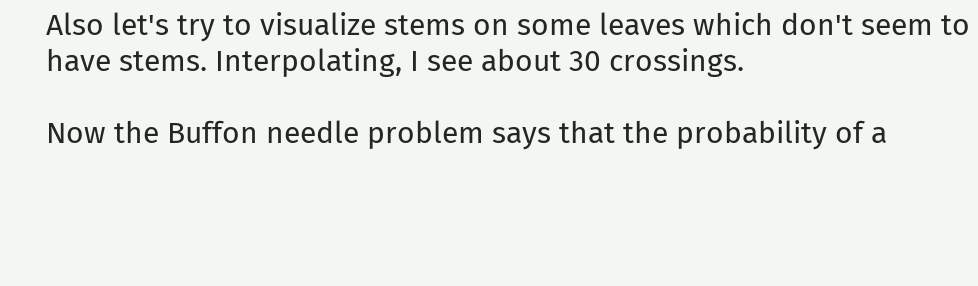Also let's try to visualize stems on some leaves which don't seem to have stems. Interpolating, I see about 30 crossings.

Now the Buffon needle problem says that the probability of a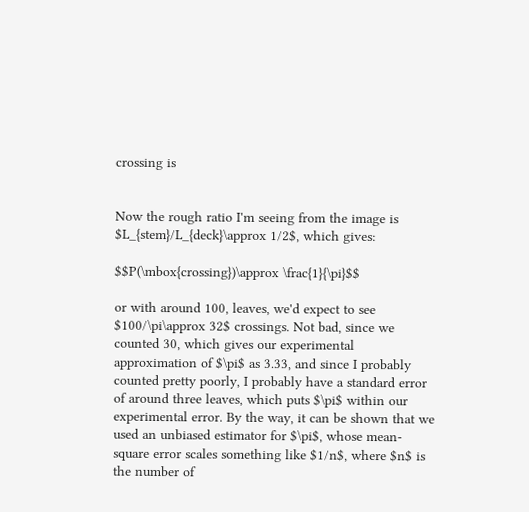crossing is


Now the rough ratio I'm seeing from the image is $L_{stem}/L_{deck}\approx 1/2$, which gives:

$$P(\mbox{crossing})\approx \frac{1}{\pi}$$

or with around 100, leaves, we'd expect to see $100/\pi\approx 32$ crossings. Not bad, since we counted 30, which gives our experimental approximation of $\pi$ as 3.33, and since I probably counted pretty poorly, I probably have a standard error of around three leaves, which puts $\pi$ within our experimental error. By the way, it can be shown that we used an unbiased estimator for $\pi$, whose mean-square error scales something like $1/n$, where $n$ is the number of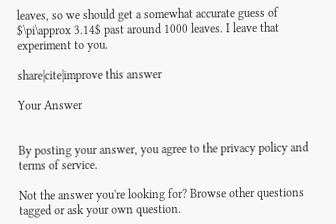leaves, so we should get a somewhat accurate guess of $\pi\approx 3.14$ past around 1000 leaves. I leave that experiment to you.

share|cite|improve this answer

Your Answer


By posting your answer, you agree to the privacy policy and terms of service.

Not the answer you're looking for? Browse other questions tagged or ask your own question.